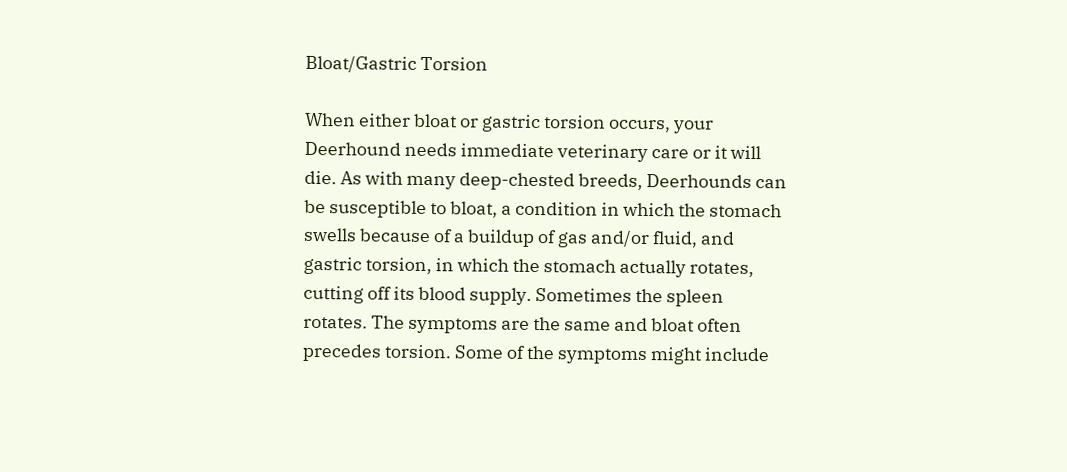Bloat/Gastric Torsion

When either bloat or gastric torsion occurs, your Deerhound needs immediate veterinary care or it will die. As with many deep-chested breeds, Deerhounds can be susceptible to bloat, a condition in which the stomach swells because of a buildup of gas and/or fluid, and gastric torsion, in which the stomach actually rotates, cutting off its blood supply. Sometimes the spleen rotates. The symptoms are the same and bloat often precedes torsion. Some of the symptoms might include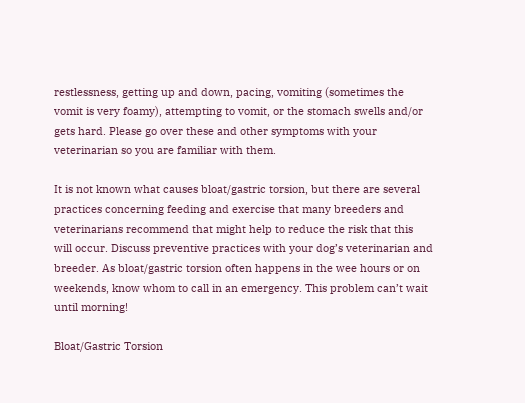restlessness, getting up and down, pacing, vomiting (sometimes the vomit is very foamy), attempting to vomit, or the stomach swells and/or gets hard. Please go over these and other symptoms with your veterinarian so you are familiar with them.

It is not known what causes bloat/gastric torsion, but there are several practices concerning feeding and exercise that many breeders and veterinarians recommend that might help to reduce the risk that this will occur. Discuss preventive practices with your dog’s veterinarian and breeder. As bloat/gastric torsion often happens in the wee hours or on weekends, know whom to call in an emergency. This problem can’t wait until morning!

Bloat/Gastric Torsion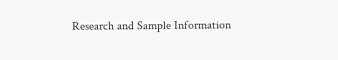Research and Sample Information